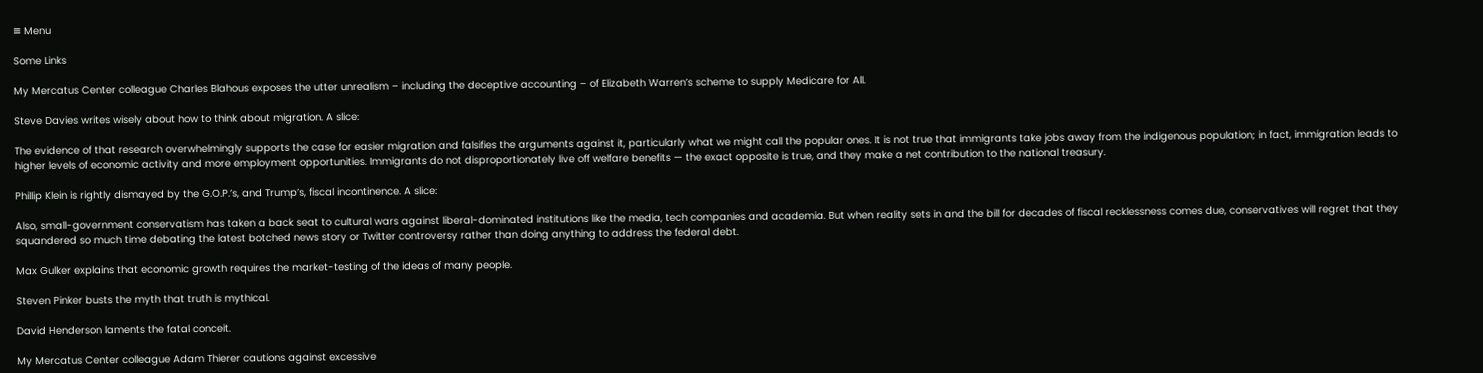≡ Menu

Some Links

My Mercatus Center colleague Charles Blahous exposes the utter unrealism – including the deceptive accounting – of Elizabeth Warren’s scheme to supply Medicare for All.

Steve Davies writes wisely about how to think about migration. A slice:

The evidence of that research overwhelmingly supports the case for easier migration and falsifies the arguments against it, particularly what we might call the popular ones. It is not true that immigrants take jobs away from the indigenous population; in fact, immigration leads to higher levels of economic activity and more employment opportunities. Immigrants do not disproportionately live off welfare benefits — the exact opposite is true, and they make a net contribution to the national treasury.

Phillip Klein is rightly dismayed by the G.O.P.’s, and Trump’s, fiscal incontinence. A slice:

Also, small-government conservatism has taken a back seat to cultural wars against liberal-dominated institutions like the media, tech companies and academia. But when reality sets in and the bill for decades of fiscal recklessness comes due, conservatives will regret that they squandered so much time debating the latest botched news story or Twitter controversy rather than doing anything to address the federal debt.

Max Gulker explains that economic growth requires the market-testing of the ideas of many people.

Steven Pinker busts the myth that truth is mythical.

David Henderson laments the fatal conceit.

My Mercatus Center colleague Adam Thierer cautions against excessive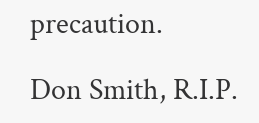precaution.

Don Smith, R.I.P.